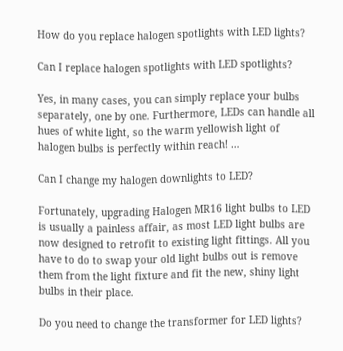How do you replace halogen spotlights with LED lights?

Can I replace halogen spotlights with LED spotlights?

Yes, in many cases, you can simply replace your bulbs separately, one by one. Furthermore, LEDs can handle all hues of white light, so the warm yellowish light of halogen bulbs is perfectly within reach! …

Can I change my halogen downlights to LED?

Fortunately, upgrading Halogen MR16 light bulbs to LED is usually a painless affair, as most LED light bulbs are now designed to retrofit to existing light fittings. All you have to do to swap your old light bulbs out is remove them from the light fixture and fit the new, shiny light bulbs in their place.

Do you need to change the transformer for LED lights?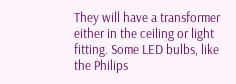They will have a transformer either in the ceiling or light fitting. Some LED bulbs, like the Philips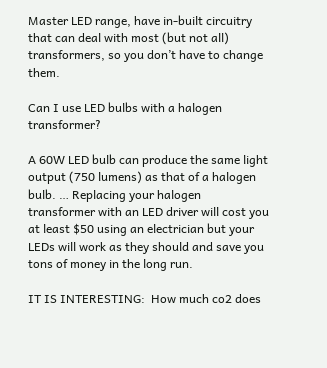Master LED range, have in-built circuitry that can deal with most (but not all) transformers, so you don’t have to change them.

Can I use LED bulbs with a halogen transformer?

A 60W LED bulb can produce the same light output (750 lumens) as that of a halogen bulb. … Replacing your halogen transformer with an LED driver will cost you at least $50 using an electrician but your LEDs will work as they should and save you tons of money in the long run.

IT IS INTERESTING:  How much co2 does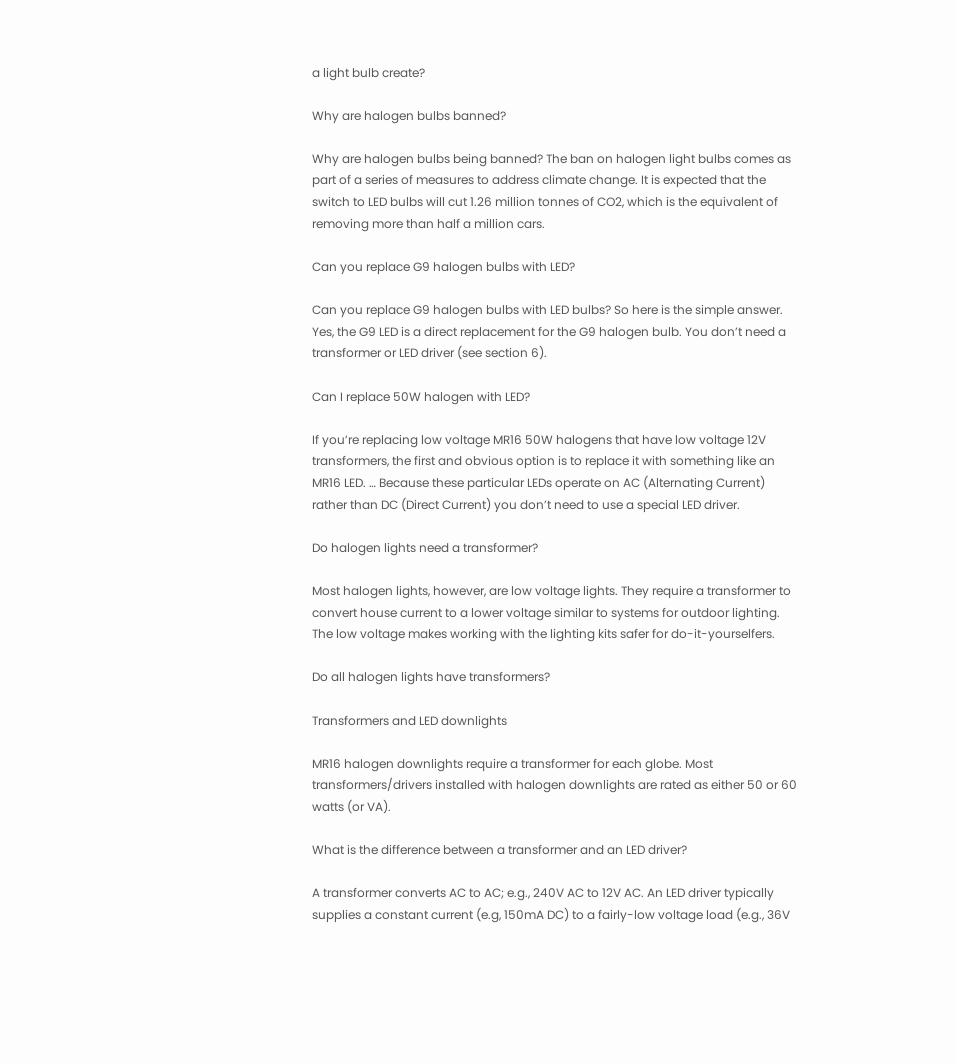a light bulb create?

Why are halogen bulbs banned?

Why are halogen bulbs being banned? The ban on halogen light bulbs comes as part of a series of measures to address climate change. It is expected that the switch to LED bulbs will cut 1.26 million tonnes of CO2, which is the equivalent of removing more than half a million cars.

Can you replace G9 halogen bulbs with LED?

Can you replace G9 halogen bulbs with LED bulbs? So here is the simple answer. Yes, the G9 LED is a direct replacement for the G9 halogen bulb. You don’t need a transformer or LED driver (see section 6).

Can I replace 50W halogen with LED?

If you’re replacing low voltage MR16 50W halogens that have low voltage 12V transformers, the first and obvious option is to replace it with something like an MR16 LED. … Because these particular LEDs operate on AC (Alternating Current) rather than DC (Direct Current) you don’t need to use a special LED driver.

Do halogen lights need a transformer?

Most halogen lights, however, are low voltage lights. They require a transformer to convert house current to a lower voltage similar to systems for outdoor lighting. The low voltage makes working with the lighting kits safer for do-it-yourselfers.

Do all halogen lights have transformers?

Transformers and LED downlights

MR16 halogen downlights require a transformer for each globe. Most transformers/drivers installed with halogen downlights are rated as either 50 or 60 watts (or VA).

What is the difference between a transformer and an LED driver?

A transformer converts AC to AC; e.g., 240V AC to 12V AC. An LED driver typically supplies a constant current (e.g, 150mA DC) to a fairly-low voltage load (e.g., 36V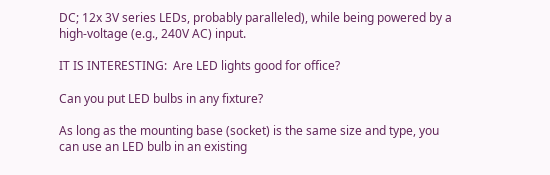DC; 12x 3V series LEDs, probably paralleled), while being powered by a high-voltage (e.g., 240V AC) input.

IT IS INTERESTING:  Are LED lights good for office?

Can you put LED bulbs in any fixture?

As long as the mounting base (socket) is the same size and type, you can use an LED bulb in an existing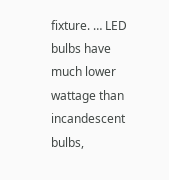fixture. … LED bulbs have much lower wattage than incandescent bulbs,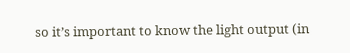so it’s important to know the light output (in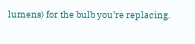lumens) for the bulb you’re replacing.